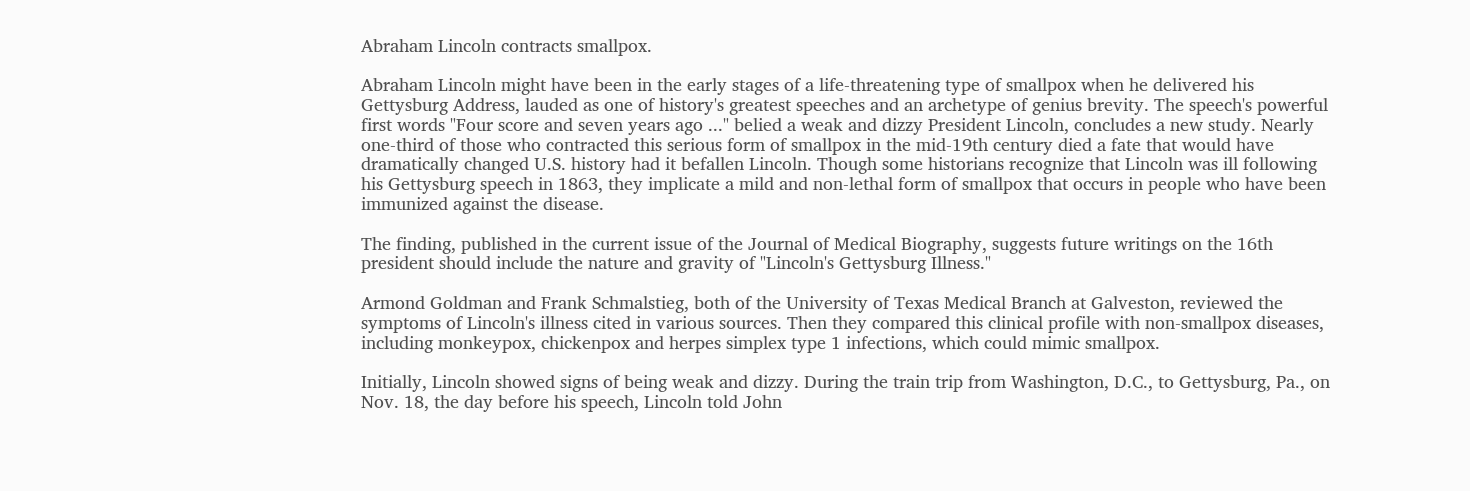Abraham Lincoln contracts smallpox.

Abraham Lincoln might have been in the early stages of a life-threatening type of smallpox when he delivered his Gettysburg Address, lauded as one of history's greatest speeches and an archetype of genius brevity. The speech's powerful first words "Four score and seven years ago ..." belied a weak and dizzy President Lincoln, concludes a new study. Nearly one-third of those who contracted this serious form of smallpox in the mid-19th century died a fate that would have dramatically changed U.S. history had it befallen Lincoln. Though some historians recognize that Lincoln was ill following his Gettysburg speech in 1863, they implicate a mild and non-lethal form of smallpox that occurs in people who have been immunized against the disease.

The finding, published in the current issue of the Journal of Medical Biography, suggests future writings on the 16th president should include the nature and gravity of "Lincoln's Gettysburg Illness."

Armond Goldman and Frank Schmalstieg, both of the University of Texas Medical Branch at Galveston, reviewed the symptoms of Lincoln's illness cited in various sources. Then they compared this clinical profile with non-smallpox diseases, including monkeypox, chickenpox and herpes simplex type 1 infections, which could mimic smallpox.

Initially, Lincoln showed signs of being weak and dizzy. During the train trip from Washington, D.C., to Gettysburg, Pa., on Nov. 18, the day before his speech, Lincoln told John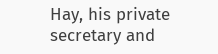Hay, his private secretary and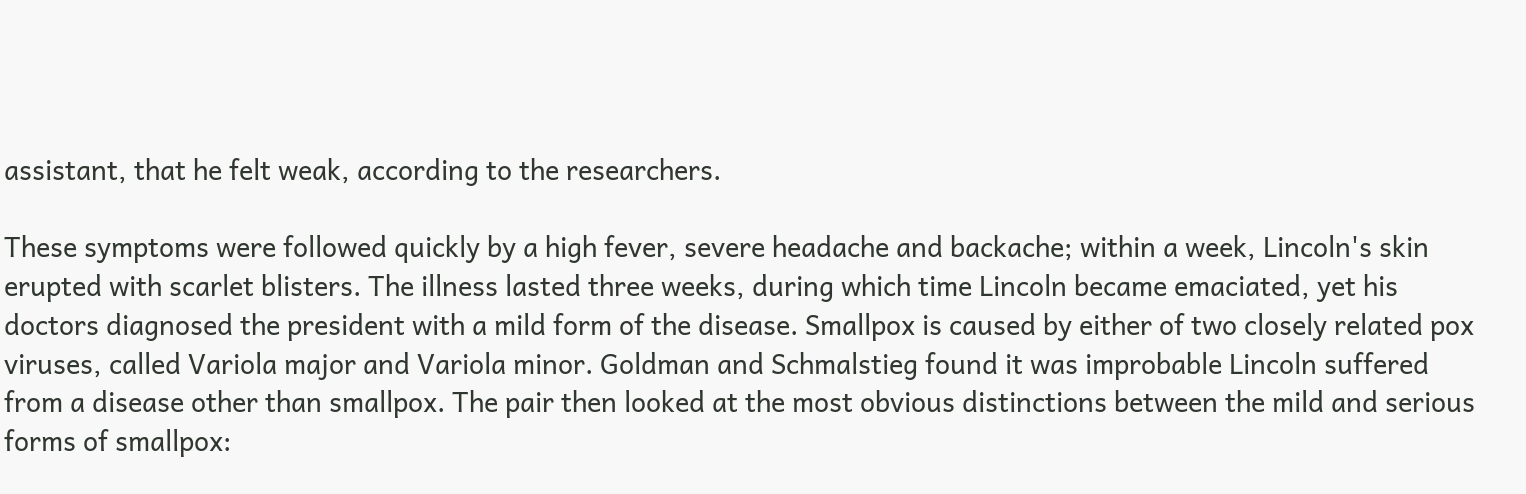assistant, that he felt weak, according to the researchers.

These symptoms were followed quickly by a high fever, severe headache and backache; within a week, Lincoln's skin erupted with scarlet blisters. The illness lasted three weeks, during which time Lincoln became emaciated, yet his doctors diagnosed the president with a mild form of the disease. Smallpox is caused by either of two closely related pox viruses, called Variola major and Variola minor. Goldman and Schmalstieg found it was improbable Lincoln suffered from a disease other than smallpox. The pair then looked at the most obvious distinctions between the mild and serious forms of smallpox: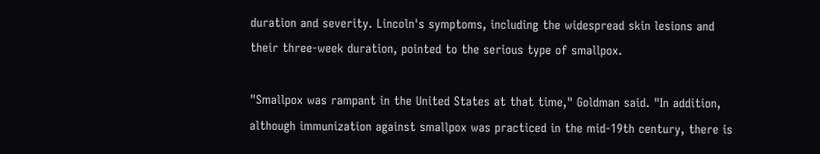duration and severity. Lincoln's symptoms, including the widespread skin lesions and their three-week duration, pointed to the serious type of smallpox.

"Smallpox was rampant in the United States at that time," Goldman said. "In addition, although immunization against smallpox was practiced in the mid-19th century, there is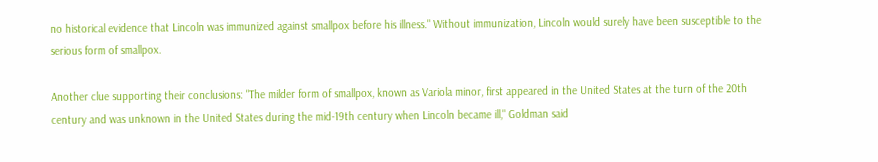no historical evidence that Lincoln was immunized against smallpox before his illness." Without immunization, Lincoln would surely have been susceptible to the serious form of smallpox.

Another clue supporting their conclusions: "The milder form of smallpox, known as Variola minor, first appeared in the United States at the turn of the 20th century and was unknown in the United States during the mid-19th century when Lincoln became ill," Goldman said